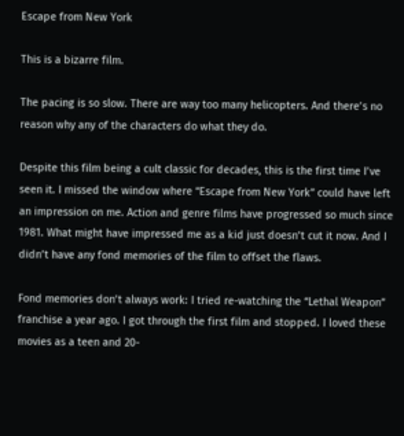Escape from New York

This is a bizarre film.

The pacing is so slow. There are way too many helicopters. And there’s no reason why any of the characters do what they do.

Despite this film being a cult classic for decades, this is the first time I’ve seen it. I missed the window where “Escape from New York” could have left an impression on me. Action and genre films have progressed so much since 1981. What might have impressed me as a kid just doesn’t cut it now. And I didn’t have any fond memories of the film to offset the flaws.

Fond memories don’t always work: I tried re-watching the “Lethal Weapon” franchise a year ago. I got through the first film and stopped. I loved these movies as a teen and 20-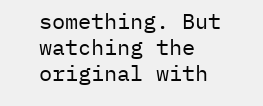something. But watching the original with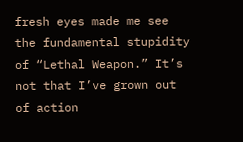fresh eyes made me see the fundamental stupidity of “Lethal Weapon.” It’s not that I’ve grown out of action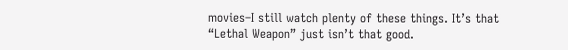movies–I still watch plenty of these things. It’s that “Lethal Weapon” just isn’t that good.